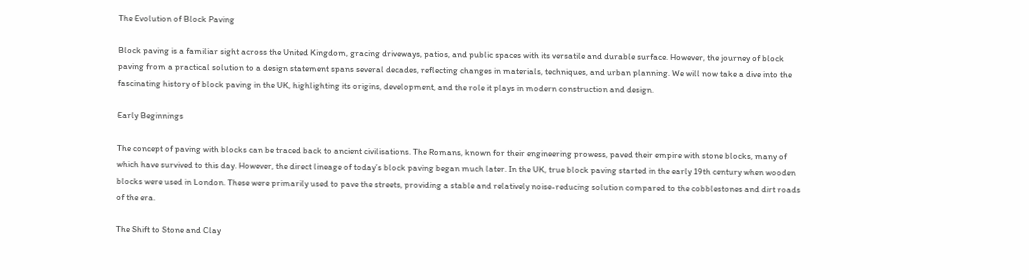The Evolution of Block Paving

Block paving is a familiar sight across the United Kingdom, gracing driveways, patios, and public spaces with its versatile and durable surface. However, the journey of block paving from a practical solution to a design statement spans several decades, reflecting changes in materials, techniques, and urban planning. We will now take a dive into the fascinating history of block paving in the UK, highlighting its origins, development, and the role it plays in modern construction and design.

Early Beginnings

The concept of paving with blocks can be traced back to ancient civilisations. The Romans, known for their engineering prowess, paved their empire with stone blocks, many of which have survived to this day. However, the direct lineage of today’s block paving began much later. In the UK, true block paving started in the early 19th century when wooden blocks were used in London. These were primarily used to pave the streets, providing a stable and relatively noise-reducing solution compared to the cobblestones and dirt roads of the era.

The Shift to Stone and Clay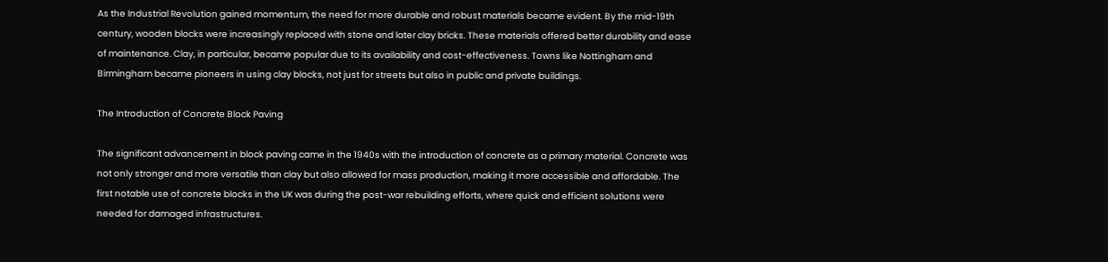As the Industrial Revolution gained momentum, the need for more durable and robust materials became evident. By the mid-19th century, wooden blocks were increasingly replaced with stone and later clay bricks. These materials offered better durability and ease of maintenance. Clay, in particular, became popular due to its availability and cost-effectiveness. Towns like Nottingham and Birmingham became pioneers in using clay blocks, not just for streets but also in public and private buildings.

The Introduction of Concrete Block Paving

The significant advancement in block paving came in the 1940s with the introduction of concrete as a primary material. Concrete was not only stronger and more versatile than clay but also allowed for mass production, making it more accessible and affordable. The first notable use of concrete blocks in the UK was during the post-war rebuilding efforts, where quick and efficient solutions were needed for damaged infrastructures.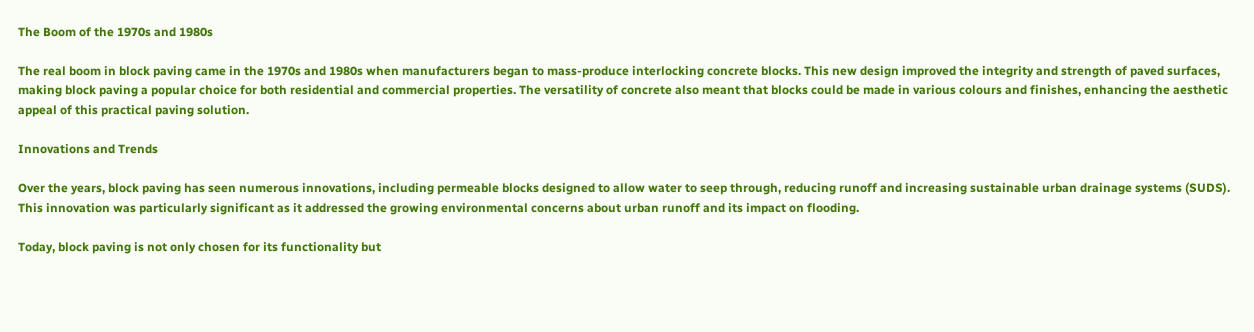The Boom of the 1970s and 1980s

The real boom in block paving came in the 1970s and 1980s when manufacturers began to mass-produce interlocking concrete blocks. This new design improved the integrity and strength of paved surfaces, making block paving a popular choice for both residential and commercial properties. The versatility of concrete also meant that blocks could be made in various colours and finishes, enhancing the aesthetic appeal of this practical paving solution.

Innovations and Trends

Over the years, block paving has seen numerous innovations, including permeable blocks designed to allow water to seep through, reducing runoff and increasing sustainable urban drainage systems (SUDS). This innovation was particularly significant as it addressed the growing environmental concerns about urban runoff and its impact on flooding.

Today, block paving is not only chosen for its functionality but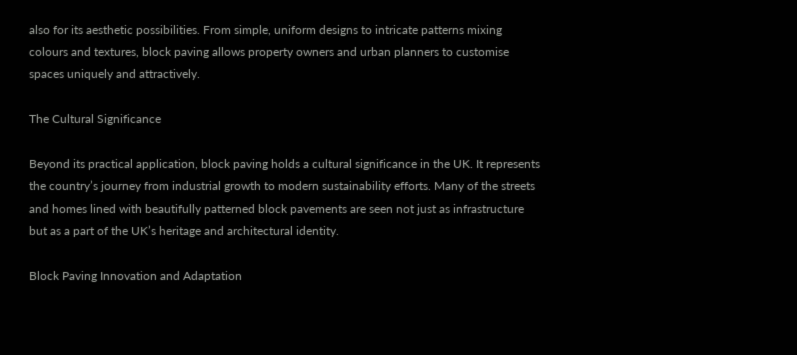also for its aesthetic possibilities. From simple, uniform designs to intricate patterns mixing colours and textures, block paving allows property owners and urban planners to customise spaces uniquely and attractively.

The Cultural Significance

Beyond its practical application, block paving holds a cultural significance in the UK. It represents the country’s journey from industrial growth to modern sustainability efforts. Many of the streets and homes lined with beautifully patterned block pavements are seen not just as infrastructure but as a part of the UK’s heritage and architectural identity.

Block Paving Innovation and Adaptation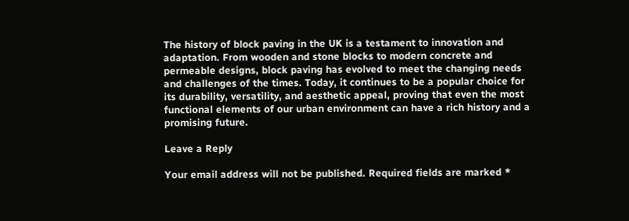The history of block paving in the UK is a testament to innovation and adaptation. From wooden and stone blocks to modern concrete and permeable designs, block paving has evolved to meet the changing needs and challenges of the times. Today, it continues to be a popular choice for its durability, versatility, and aesthetic appeal, proving that even the most functional elements of our urban environment can have a rich history and a promising future.

Leave a Reply

Your email address will not be published. Required fields are marked *